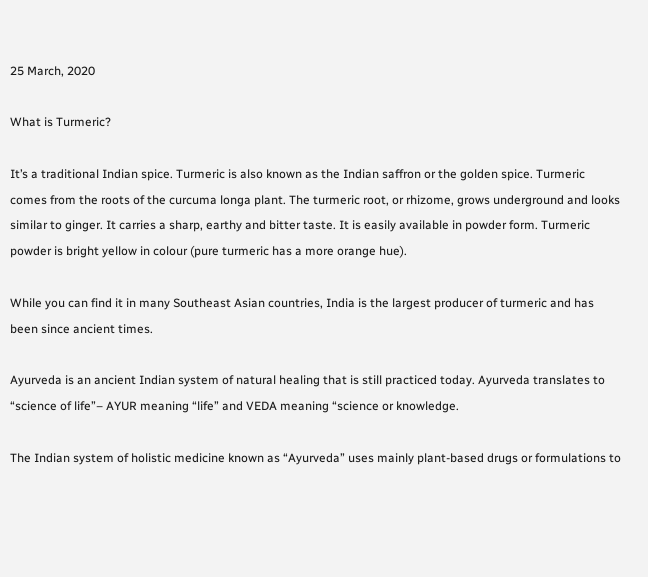25 March, 2020

What is Turmeric?

It’s a traditional Indian spice. Turmeric is also known as the Indian saffron or the golden spice. Turmeric comes from the roots of the curcuma longa plant. The turmeric root, or rhizome, grows underground and looks similar to ginger. It carries a sharp, earthy and bitter taste. It is easily available in powder form. Turmeric powder is bright yellow in colour (pure turmeric has a more orange hue).

While you can find it in many Southeast Asian countries, India is the largest producer of turmeric and has been since ancient times.

Ayurveda is an ancient Indian system of natural healing that is still practiced today. Ayurveda translates to “science of life”– AYUR meaning “life” and VEDA meaning “science or knowledge.

The Indian system of holistic medicine known as “Ayurveda” uses mainly plant-based drugs or formulations to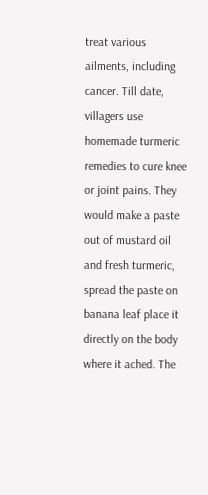treat various ailments, including cancer. Till date, villagers use homemade turmeric remedies to cure knee or joint pains. They would make a paste out of mustard oil and fresh turmeric, spread the paste on banana leaf place it directly on the body where it ached. The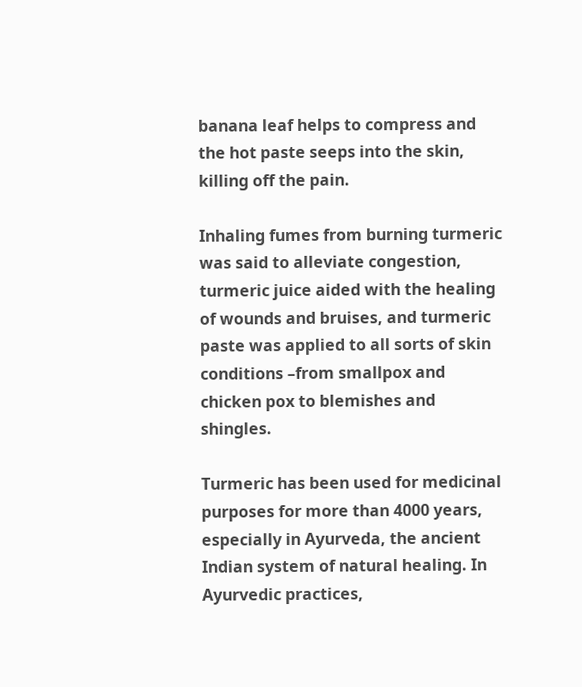banana leaf helps to compress and the hot paste seeps into the skin, killing off the pain.

Inhaling fumes from burning turmeric was said to alleviate congestion, turmeric juice aided with the healing of wounds and bruises, and turmeric paste was applied to all sorts of skin conditions –from smallpox and chicken pox to blemishes and shingles.

Turmeric has been used for medicinal purposes for more than 4000 years, especially in Ayurveda, the ancient Indian system of natural healing. In Ayurvedic practices,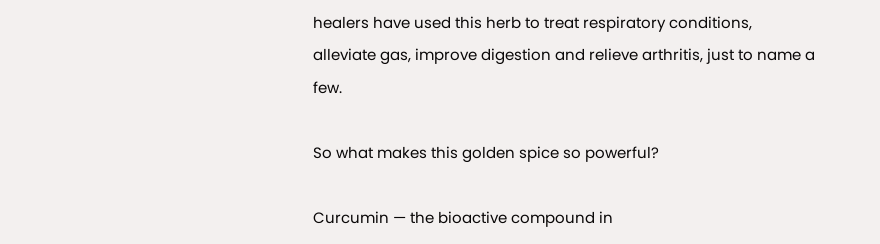healers have used this herb to treat respiratory conditions, alleviate gas, improve digestion and relieve arthritis, just to name a few.

So what makes this golden spice so powerful?

Curcumin — the bioactive compound in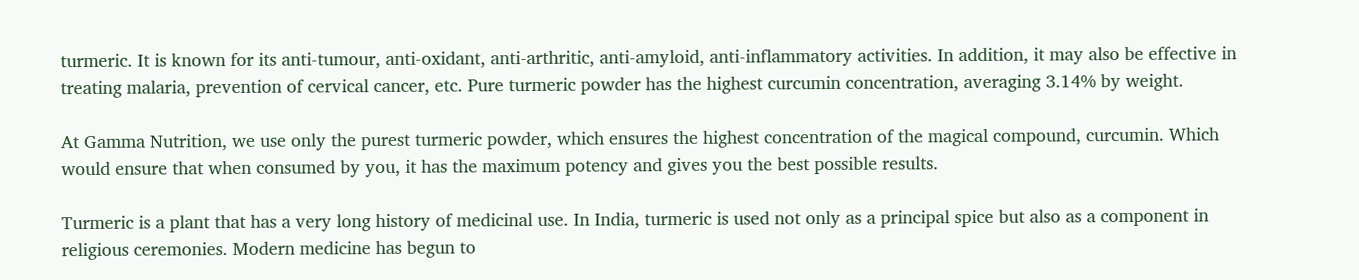turmeric. It is known for its anti-tumour, anti-oxidant, anti-arthritic, anti-amyloid, anti-inflammatory activities. In addition, it may also be effective in treating malaria, prevention of cervical cancer, etc. Pure turmeric powder has the highest curcumin concentration, averaging 3.14% by weight.

At Gamma Nutrition, we use only the purest turmeric powder, which ensures the highest concentration of the magical compound, curcumin. Which would ensure that when consumed by you, it has the maximum potency and gives you the best possible results.

Turmeric is a plant that has a very long history of medicinal use. In India, turmeric is used not only as a principal spice but also as a component in religious ceremonies. Modern medicine has begun to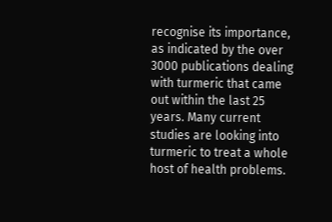recognise its importance, as indicated by the over 3000 publications dealing with turmeric that came out within the last 25 years. Many current studies are looking into turmeric to treat a whole host of health problems.